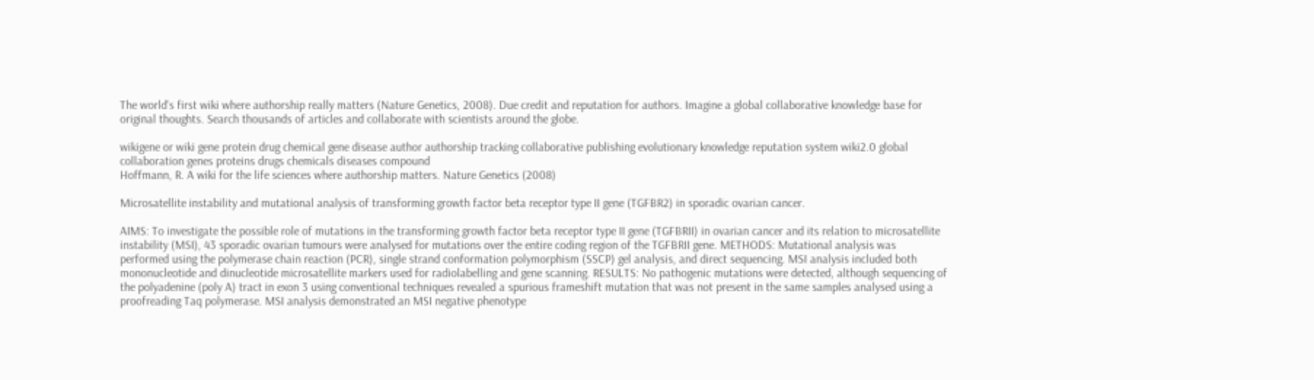The world's first wiki where authorship really matters (Nature Genetics, 2008). Due credit and reputation for authors. Imagine a global collaborative knowledge base for original thoughts. Search thousands of articles and collaborate with scientists around the globe.

wikigene or wiki gene protein drug chemical gene disease author authorship tracking collaborative publishing evolutionary knowledge reputation system wiki2.0 global collaboration genes proteins drugs chemicals diseases compound
Hoffmann, R. A wiki for the life sciences where authorship matters. Nature Genetics (2008)

Microsatellite instability and mutational analysis of transforming growth factor beta receptor type II gene (TGFBR2) in sporadic ovarian cancer.

AIMS: To investigate the possible role of mutations in the transforming growth factor beta receptor type II gene (TGFBRII) in ovarian cancer and its relation to microsatellite instability (MSI), 43 sporadic ovarian tumours were analysed for mutations over the entire coding region of the TGFBRII gene. METHODS: Mutational analysis was performed using the polymerase chain reaction (PCR), single strand conformation polymorphism (SSCP) gel analysis, and direct sequencing. MSI analysis included both mononucleotide and dinucleotide microsatellite markers used for radiolabelling and gene scanning. RESULTS: No pathogenic mutations were detected, although sequencing of the polyadenine (poly A) tract in exon 3 using conventional techniques revealed a spurious frameshift mutation that was not present in the same samples analysed using a proofreading Taq polymerase. MSI analysis demonstrated an MSI negative phenotype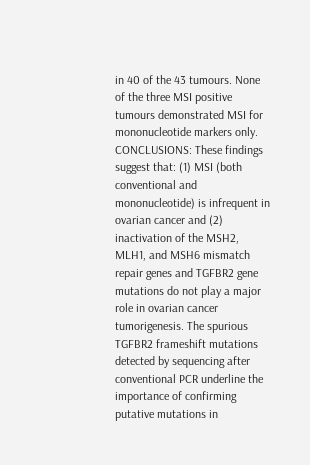in 40 of the 43 tumours. None of the three MSI positive tumours demonstrated MSI for mononucleotide markers only. CONCLUSIONS: These findings suggest that: (1) MSI (both conventional and mononucleotide) is infrequent in ovarian cancer and (2) inactivation of the MSH2, MLH1, and MSH6 mismatch repair genes and TGFBR2 gene mutations do not play a major role in ovarian cancer tumorigenesis. The spurious TGFBR2 frameshift mutations detected by sequencing after conventional PCR underline the importance of confirming putative mutations in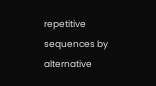repetitive sequences by alternative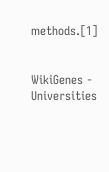methods.[1]


WikiGenes - Universities